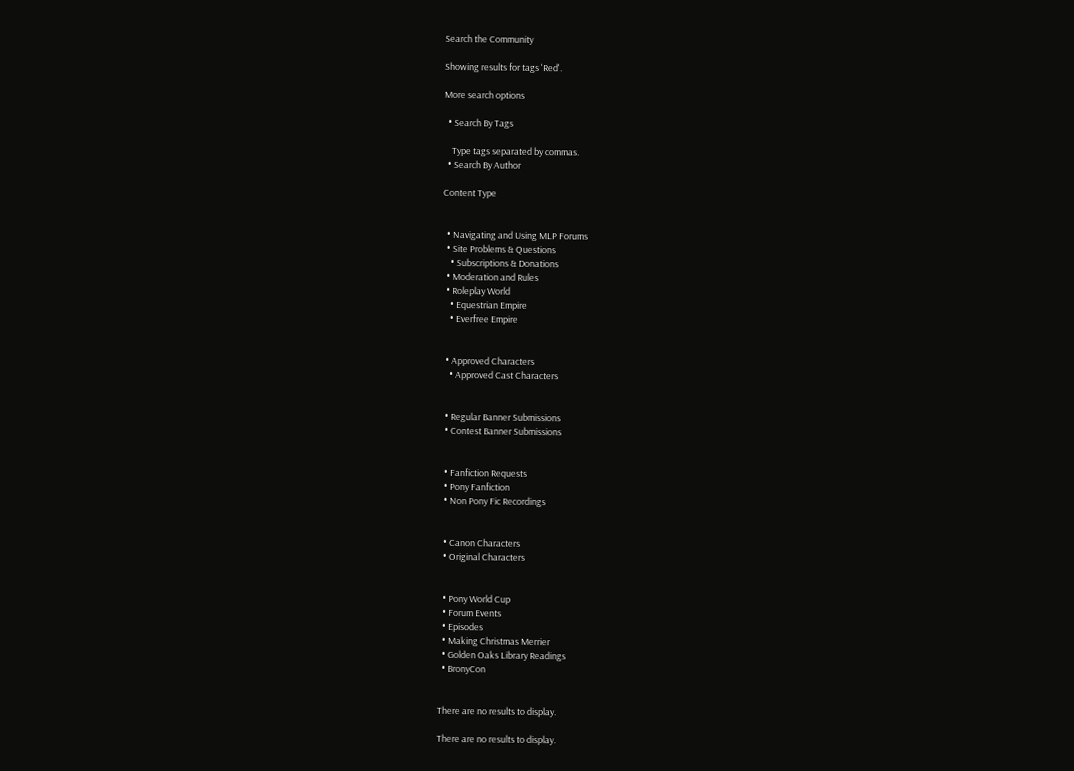Search the Community

Showing results for tags 'Red'.

More search options

  • Search By Tags

    Type tags separated by commas.
  • Search By Author

Content Type


  • Navigating and Using MLP Forums
  • Site Problems & Questions
    • Subscriptions & Donations
  • Moderation and Rules
  • Roleplay World
    • Equestrian Empire
    • Everfree Empire


  • Approved Characters
    • Approved Cast Characters


  • Regular Banner Submissions
  • Contest Banner Submissions


  • Fanfiction Requests
  • Pony Fanfiction
  • Non Pony Fic Recordings


  • Canon Characters
  • Original Characters


  • Pony World Cup
  • Forum Events
  • Episodes
  • Making Christmas Merrier
  • Golden Oaks Library Readings
  • BronyCon


There are no results to display.

There are no results to display.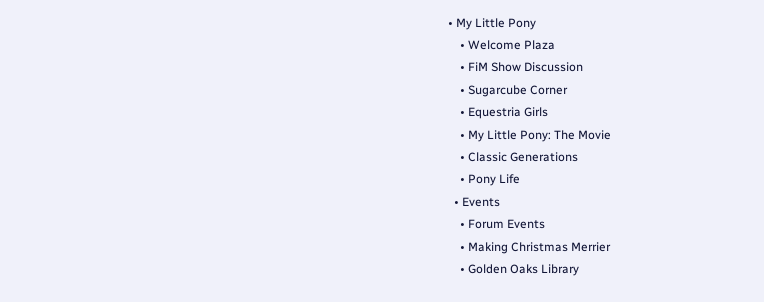• My Little Pony
    • Welcome Plaza
    • FiM Show Discussion
    • Sugarcube Corner
    • Equestria Girls
    • My Little Pony: The Movie
    • Classic Generations
    • Pony Life
  • Events
    • Forum Events
    • Making Christmas Merrier
    • Golden Oaks Library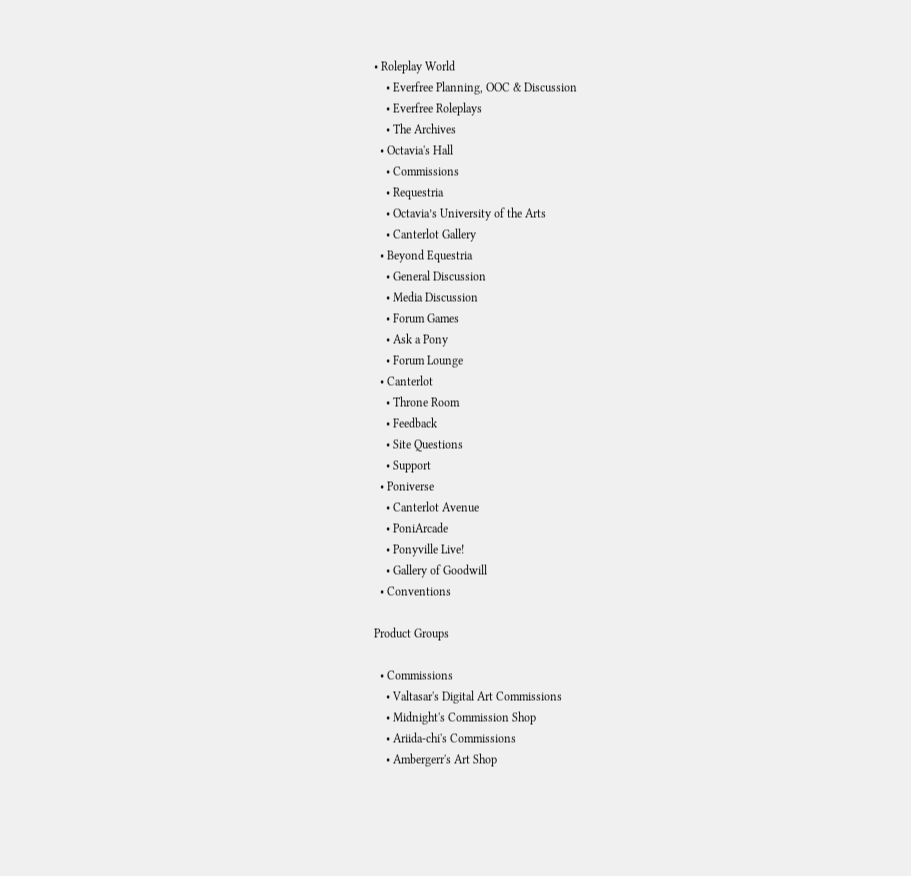• Roleplay World
    • Everfree Planning, OOC & Discussion
    • Everfree Roleplays
    • The Archives
  • Octavia's Hall
    • Commissions
    • Requestria
    • Octavia’s University of the Arts
    • Canterlot Gallery
  • Beyond Equestria
    • General Discussion
    • Media Discussion
    • Forum Games
    • Ask a Pony
    • Forum Lounge
  • Canterlot
    • Throne Room
    • Feedback
    • Site Questions
    • Support
  • Poniverse
    • Canterlot Avenue
    • PoniArcade
    • Ponyville Live!
    • Gallery of Goodwill
  • Conventions

Product Groups

  • Commissions
    • Valtasar's Digital Art Commissions
    • Midnight's Commission Shop
    • Ariida-chi's Commissions
    • Ambergerr's Art Shop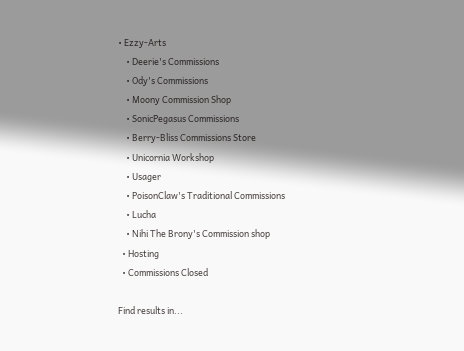• Ezzy-Arts
    • Deerie's Commissions
    • Ody's Commissions
    • Moony Commission Shop
    • SonicPegasus Commissions
    • Berry-Bliss Commissions Store
    • Unicornia Workshop
    • Usager
    • PoisonClaw's Traditional Commissions
    • Lucha
    • Nihi The Brony's Commission shop
  • Hosting
  • Commissions Closed

Find results in...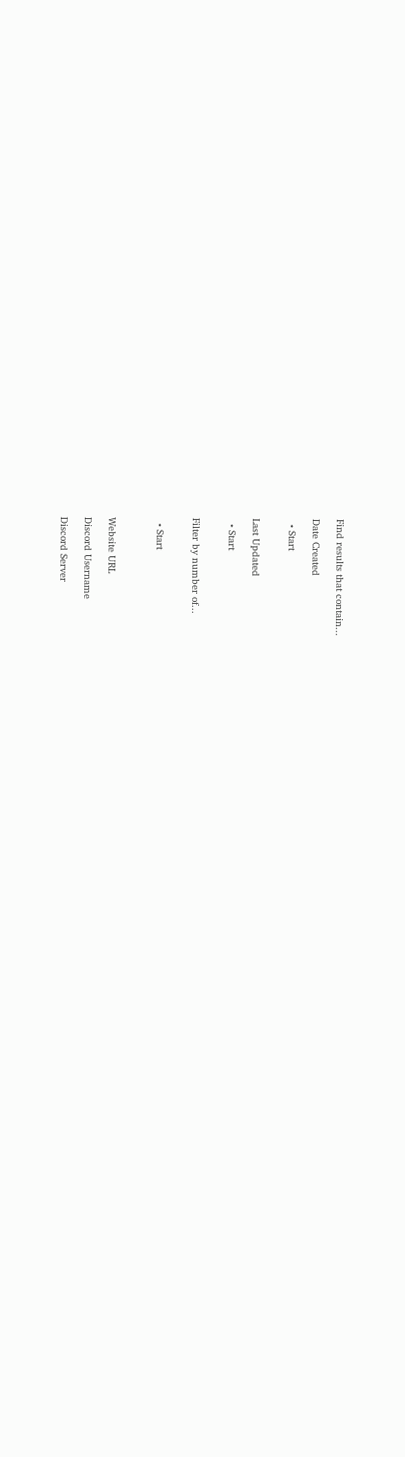Find results that contain...

Date Created

  • Start


Last Updated

  • Start


Filter by number of...


  • Start



Website URL

Discord Username

Discord Server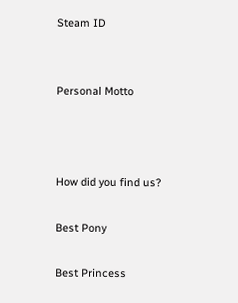Steam ID


Personal Motto



How did you find us?

Best Pony

Best Princess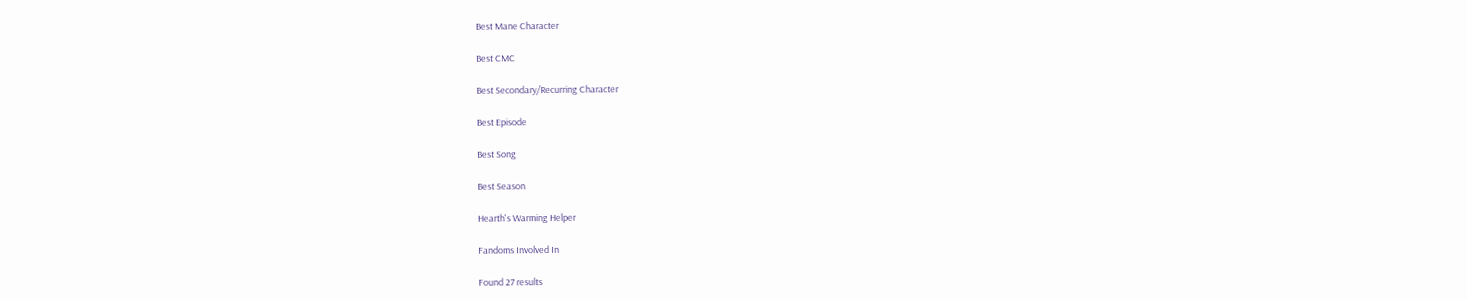Best Mane Character

Best CMC

Best Secondary/Recurring Character

Best Episode

Best Song

Best Season

Hearth's Warming Helper

Fandoms Involved In

Found 27 results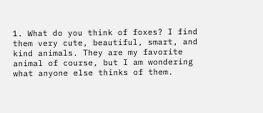1. What do you think of foxes? I find them very cute, beautiful, smart, and kind animals. They are my favorite animal of course, but I am wondering what anyone else thinks of them.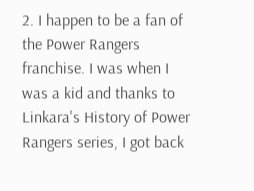2. I happen to be a fan of the Power Rangers franchise. I was when I was a kid and thanks to Linkara's History of Power Rangers series, I got back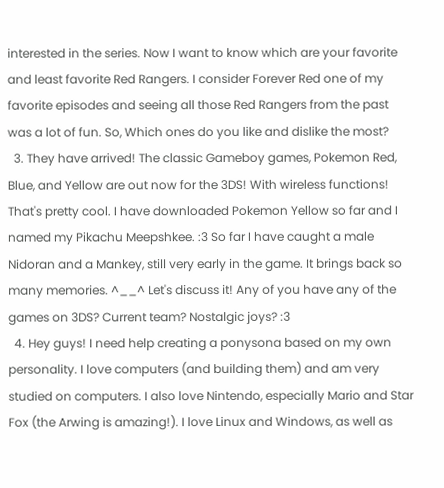interested in the series. Now I want to know which are your favorite and least favorite Red Rangers. I consider Forever Red one of my favorite episodes and seeing all those Red Rangers from the past was a lot of fun. So, Which ones do you like and dislike the most?
  3. They have arrived! The classic Gameboy games, Pokemon Red, Blue, and Yellow are out now for the 3DS! With wireless functions! That's pretty cool. I have downloaded Pokemon Yellow so far and I named my Pikachu Meepshkee. :3 So far I have caught a male Nidoran and a Mankey, still very early in the game. It brings back so many memories. ^__^ Let's discuss it! Any of you have any of the games on 3DS? Current team? Nostalgic joys? :3
  4. Hey guys! I need help creating a ponysona based on my own personality. I love computers (and building them) and am very studied on computers. I also love Nintendo, especially Mario and Star Fox (the Arwing is amazing!). I love Linux and Windows, as well as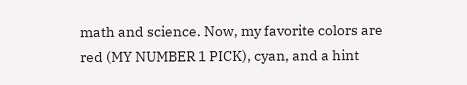math and science. Now, my favorite colors are red (MY NUMBER 1 PICK), cyan, and a hint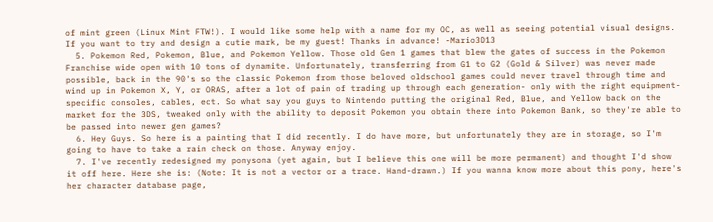of mint green (Linux Mint FTW!). I would like some help with a name for my OC, as well as seeing potential visual designs. If you want to try and design a cutie mark, be my guest! Thanks in advance! -Mario3D13
  5. Pokemon Red, Pokemon, Blue, and Pokemon Yellow. Those old Gen 1 games that blew the gates of success in the Pokemon Franchise wide open with 10 tons of dynamite. Unfortunately, transferring from G1 to G2 (Gold & Silver) was never made possible, back in the 90's so the classic Pokemon from those beloved oldschool games could never travel through time and wind up in Pokemon X, Y, or ORAS, after a lot of pain of trading up through each generation- only with the right equipment- specific consoles, cables, ect. So what say you guys to Nintendo putting the original Red, Blue, and Yellow back on the market for the 3DS, tweaked only with the ability to deposit Pokemon you obtain there into Pokemon Bank, so they're able to be passed into newer gen games?
  6. Hey Guys. So here is a painting that I did recently. I do have more, but unfortunately they are in storage, so I'm going to have to take a rain check on those. Anyway enjoy.
  7. I've recently redesigned my ponysona (yet again, but I believe this one will be more permanent) and thought I'd show it off here. Here she is: (Note: It is not a vector or a trace. Hand-drawn.) If you wanna know more about this pony, here's her character database page,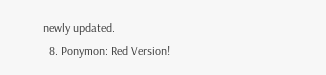newly updated.
  8. Ponymon: Red Version!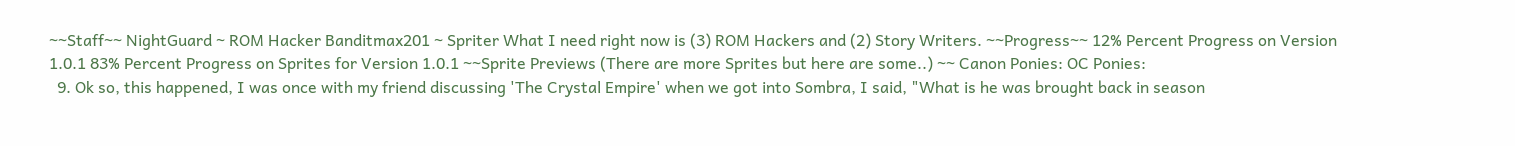~~Staff~~ NightGuard ~ ROM Hacker Banditmax201 ~ Spriter What I need right now is (3) ROM Hackers and (2) Story Writers. ~~Progress~~ 12% Percent Progress on Version 1.0.1 83% Percent Progress on Sprites for Version 1.0.1 ~~Sprite Previews (There are more Sprites but here are some..) ~~ Canon Ponies: OC Ponies:
  9. Ok so, this happened, I was once with my friend discussing 'The Crystal Empire' when we got into Sombra, I said, "What is he was brought back in season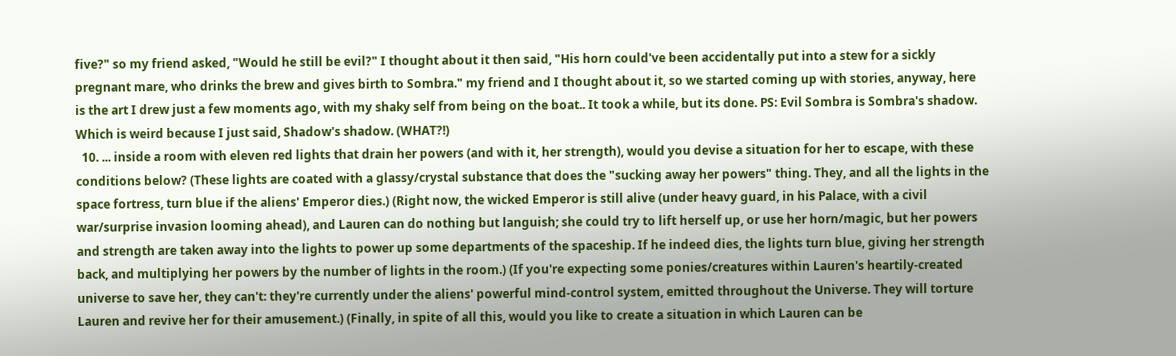five?" so my friend asked, "Would he still be evil?" I thought about it then said, "His horn could've been accidentally put into a stew for a sickly pregnant mare, who drinks the brew and gives birth to Sombra." my friend and I thought about it, so we started coming up with stories, anyway, here is the art I drew just a few moments ago, with my shaky self from being on the boat.. It took a while, but its done. PS: Evil Sombra is Sombra's shadow. Which is weird because I just said, Shadow's shadow. (WHAT?!)
  10. ... inside a room with eleven red lights that drain her powers (and with it, her strength), would you devise a situation for her to escape, with these conditions below? (These lights are coated with a glassy/crystal substance that does the "sucking away her powers" thing. They, and all the lights in the space fortress, turn blue if the aliens' Emperor dies.) (Right now, the wicked Emperor is still alive (under heavy guard, in his Palace, with a civil war/surprise invasion looming ahead), and Lauren can do nothing but languish; she could try to lift herself up, or use her horn/magic, but her powers and strength are taken away into the lights to power up some departments of the spaceship. If he indeed dies, the lights turn blue, giving her strength back, and multiplying her powers by the number of lights in the room.) (If you're expecting some ponies/creatures within Lauren's heartily-created universe to save her, they can't: they're currently under the aliens' powerful mind-control system, emitted throughout the Universe. They will torture Lauren and revive her for their amusement.) (Finally, in spite of all this, would you like to create a situation in which Lauren can be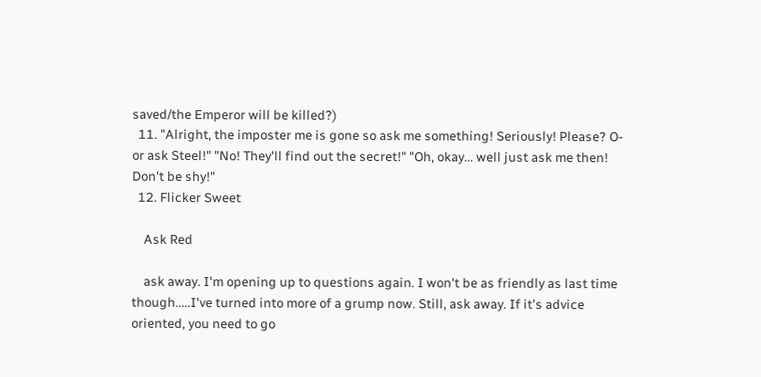saved/the Emperor will be killed?)
  11. "Alright, the imposter me is gone so ask me something! Seriously! Please? O-or ask Steel!" "No! They'll find out the secret!" "Oh, okay... well just ask me then! Don't be shy!"
  12. Flicker Sweet

    Ask Red

    ask away. I'm opening up to questions again. I won't be as friendly as last time though.....I've turned into more of a grump now. Still, ask away. If it's advice oriented, you need to go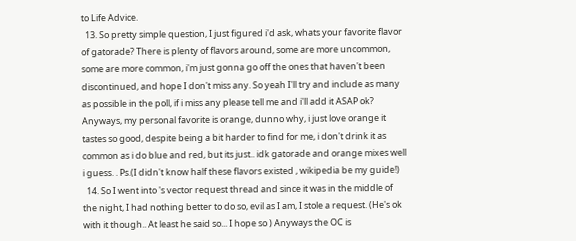to Life Advice.
  13. So pretty simple question, I just figured i'd ask, whats your favorite flavor of gatorade? There is plenty of flavors around, some are more uncommon, some are more common, i'm just gonna go off the ones that haven't been discontinued, and hope I don't miss any. So yeah I'll try and include as many as possible in the poll, if i miss any please tell me and i'll add it ASAP ok? Anyways, my personal favorite is orange, dunno why, i just love orange it tastes so good, despite being a bit harder to find for me, i don't drink it as common as i do blue and red, but its just.. idk gatorade and orange mixes well i guess. . Ps.(I didn't know half these flavors existed , wikipedia be my guide!)
  14. So I went into 's vector request thread and since it was in the middle of the night, I had nothing better to do so, evil as I am, I stole a request. (He's ok with it though.. At least he said so... I hope so ) Anyways the OC is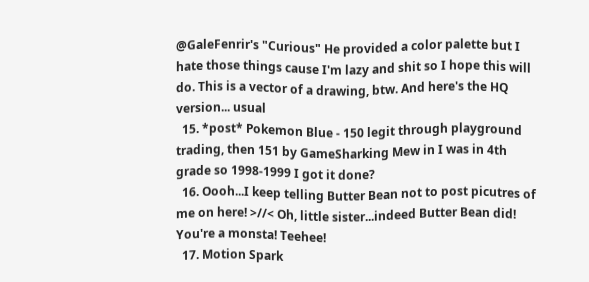@GaleFenrir's "Curious" He provided a color palette but I hate those things cause I'm lazy and shit so I hope this will do. This is a vector of a drawing, btw. And here's the HQ version... usual
  15. *post* Pokemon Blue - 150 legit through playground trading, then 151 by GameSharking Mew in I was in 4th grade so 1998-1999 I got it done?
  16. Oooh...I keep telling Butter Bean not to post picutres of me on here! >//< Oh, little sister...indeed Butter Bean did! You're a monsta! Teehee!
  17. Motion Spark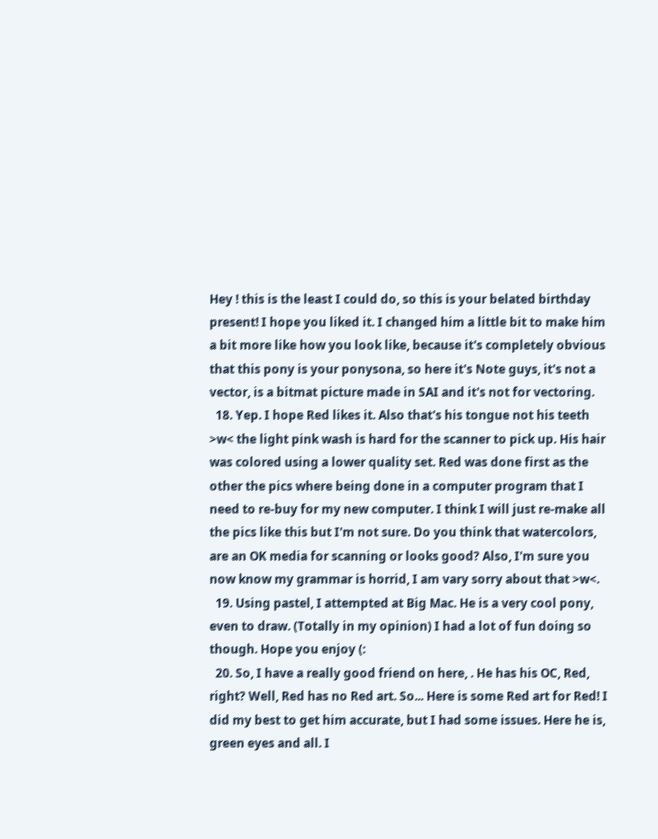Hey ! this is the least I could do, so this is your belated birthday present! I hope you liked it. I changed him a little bit to make him a bit more like how you look like, because it's completely obvious that this pony is your ponysona, so here it's Note guys, it's not a vector, is a bitmat picture made in SAI and it's not for vectoring.
  18. Yep. I hope Red likes it. Also that's his tongue not his teeth >w< the light pink wash is hard for the scanner to pick up. His hair was colored using a lower quality set. Red was done first as the other the pics where being done in a computer program that I need to re-buy for my new computer. I think I will just re-make all the pics like this but I'm not sure. Do you think that watercolors, are an OK media for scanning or looks good? Also, I'm sure you now know my grammar is horrid, I am vary sorry about that >w<.
  19. Using pastel, I attempted at Big Mac. He is a very cool pony, even to draw. (Totally in my opinion) I had a lot of fun doing so though. Hope you enjoy (:
  20. So, I have a really good friend on here, . He has his OC, Red, right? Well, Red has no Red art. So... Here is some Red art for Red! I did my best to get him accurate, but I had some issues. Here he is, green eyes and all. I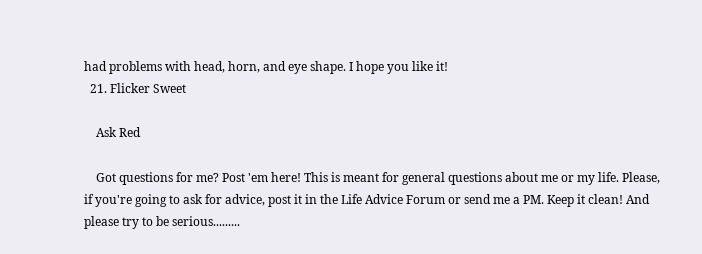had problems with head, horn, and eye shape. I hope you like it!
  21. Flicker Sweet

    Ask Red

    Got questions for me? Post 'em here! This is meant for general questions about me or my life. Please, if you're going to ask for advice, post it in the Life Advice Forum or send me a PM. Keep it clean! And please try to be serious.........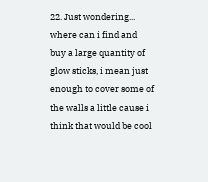22. Just wondering... where can i find and buy a large quantity of glow sticks, i mean just enough to cover some of the walls a little cause i think that would be cool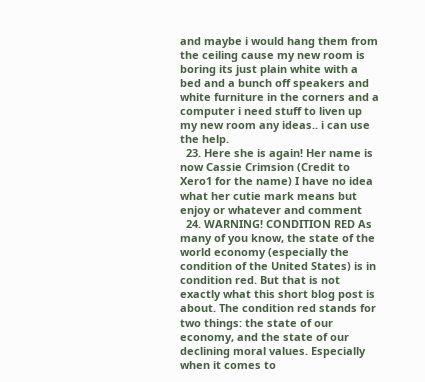and maybe i would hang them from the ceiling cause my new room is boring its just plain white with a bed and a bunch off speakers and white furniture in the corners and a computer i need stuff to liven up my new room any ideas.. i can use the help.
  23. Here she is again! Her name is now Cassie Crimsion (Credit to Xero1 for the name) I have no idea what her cutie mark means but enjoy or whatever and comment
  24. WARNING! CONDITION RED As many of you know, the state of the world economy (especially the condition of the United States) is in condition red. But that is not exactly what this short blog post is about. The condition red stands for two things: the state of our economy, and the state of our declining moral values. Especially when it comes to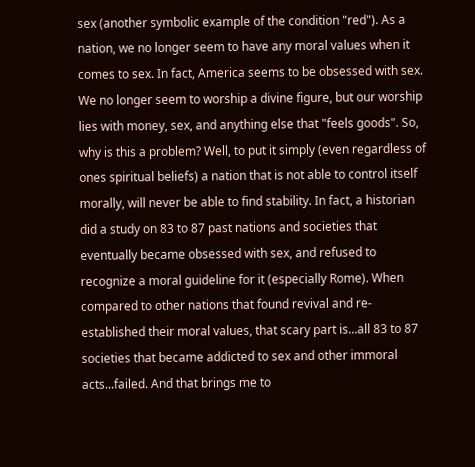sex (another symbolic example of the condition "red"). As a nation, we no longer seem to have any moral values when it comes to sex. In fact, America seems to be obsessed with sex. We no longer seem to worship a divine figure, but our worship lies with money, sex, and anything else that "feels goods". So, why is this a problem? Well, to put it simply (even regardless of ones spiritual beliefs) a nation that is not able to control itself morally, will never be able to find stability. In fact, a historian did a study on 83 to 87 past nations and societies that eventually became obsessed with sex, and refused to recognize a moral guideline for it (especially Rome). When compared to other nations that found revival and re-established their moral values, that scary part is...all 83 to 87 societies that became addicted to sex and other immoral acts...failed. And that brings me to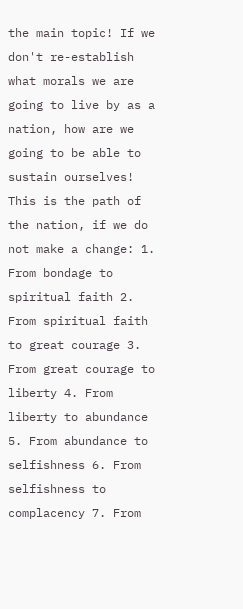the main topic! If we don't re-establish what morals we are going to live by as a nation, how are we going to be able to sustain ourselves! This is the path of the nation, if we do not make a change: 1. From bondage to spiritual faith 2. From spiritual faith to great courage 3. From great courage to liberty 4. From liberty to abundance 5. From abundance to selfishness 6. From selfishness to complacency 7. From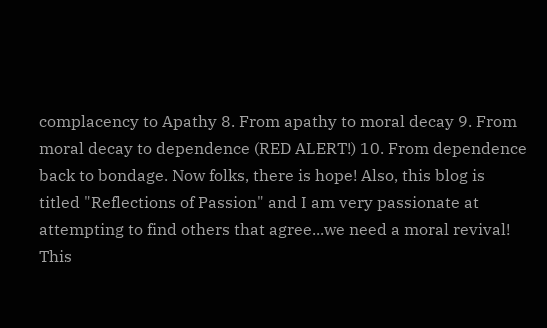complacency to Apathy 8. From apathy to moral decay 9. From moral decay to dependence (RED ALERT!) 10. From dependence back to bondage. Now folks, there is hope! Also, this blog is titled "Reflections of Passion" and I am very passionate at attempting to find others that agree...we need a moral revival! This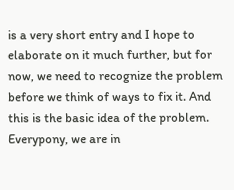is a very short entry and I hope to elaborate on it much further, but for now, we need to recognize the problem before we think of ways to fix it. And this is the basic idea of the problem. Everypony, we are in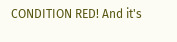CONDITION RED! And it's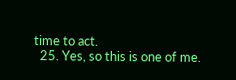time to act.
  25. Yes, so this is one of me.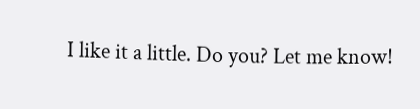I like it a little. Do you? Let me know!